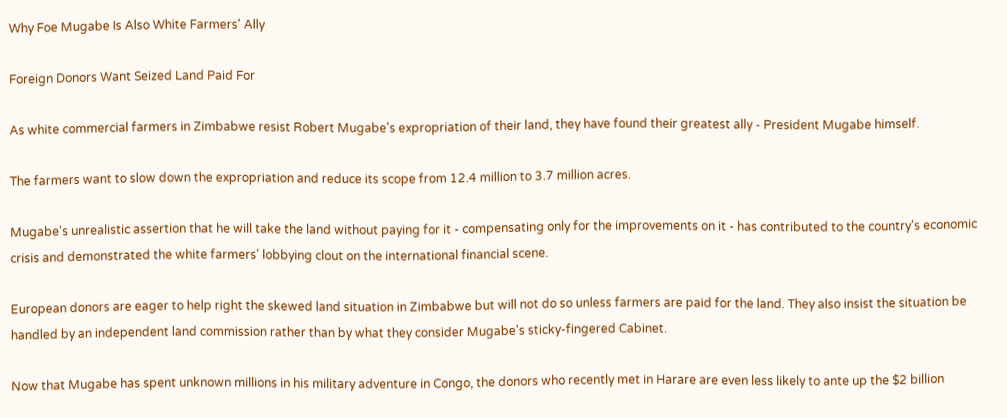Why Foe Mugabe Is Also White Farmers' Ally

Foreign Donors Want Seized Land Paid For

As white commercial farmers in Zimbabwe resist Robert Mugabe's expropriation of their land, they have found their greatest ally - President Mugabe himself.

The farmers want to slow down the expropriation and reduce its scope from 12.4 million to 3.7 million acres.

Mugabe's unrealistic assertion that he will take the land without paying for it - compensating only for the improvements on it - has contributed to the country's economic crisis and demonstrated the white farmers' lobbying clout on the international financial scene.

European donors are eager to help right the skewed land situation in Zimbabwe but will not do so unless farmers are paid for the land. They also insist the situation be handled by an independent land commission rather than by what they consider Mugabe's sticky-fingered Cabinet.

Now that Mugabe has spent unknown millions in his military adventure in Congo, the donors who recently met in Harare are even less likely to ante up the $2 billion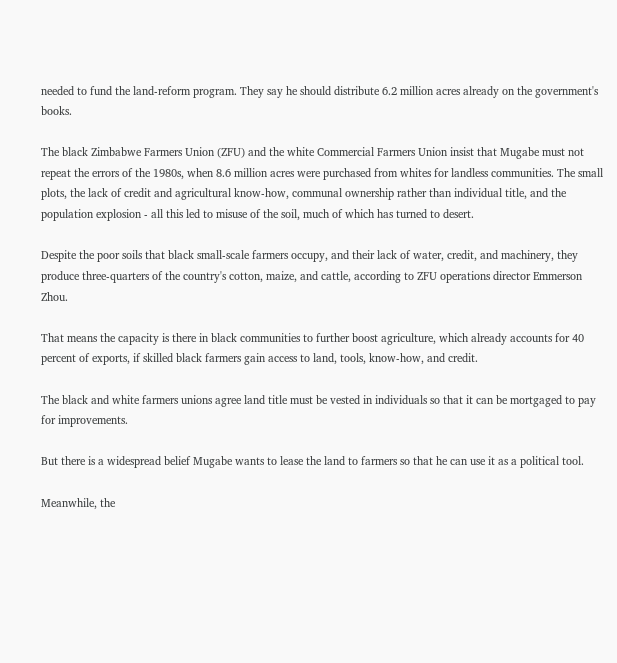needed to fund the land-reform program. They say he should distribute 6.2 million acres already on the government's books.

The black Zimbabwe Farmers Union (ZFU) and the white Commercial Farmers Union insist that Mugabe must not repeat the errors of the 1980s, when 8.6 million acres were purchased from whites for landless communities. The small plots, the lack of credit and agricultural know-how, communal ownership rather than individual title, and the population explosion - all this led to misuse of the soil, much of which has turned to desert.

Despite the poor soils that black small-scale farmers occupy, and their lack of water, credit, and machinery, they produce three-quarters of the country's cotton, maize, and cattle, according to ZFU operations director Emmerson Zhou.

That means the capacity is there in black communities to further boost agriculture, which already accounts for 40 percent of exports, if skilled black farmers gain access to land, tools, know-how, and credit.

The black and white farmers unions agree land title must be vested in individuals so that it can be mortgaged to pay for improvements.

But there is a widespread belief Mugabe wants to lease the land to farmers so that he can use it as a political tool.

Meanwhile, the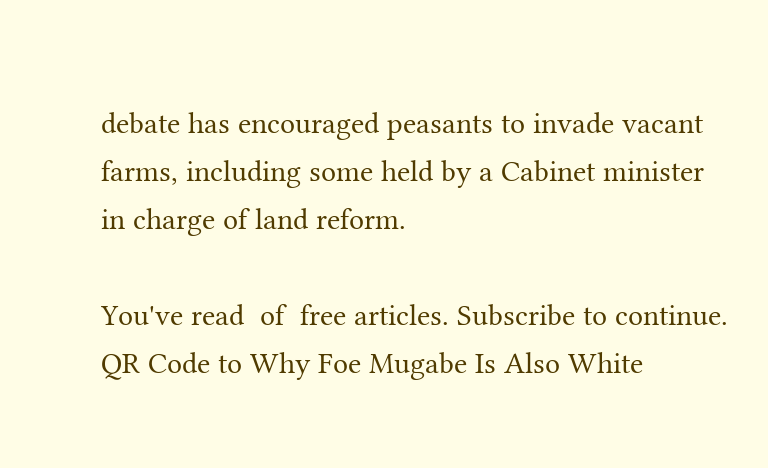debate has encouraged peasants to invade vacant farms, including some held by a Cabinet minister in charge of land reform.

You've read  of  free articles. Subscribe to continue.
QR Code to Why Foe Mugabe Is Also White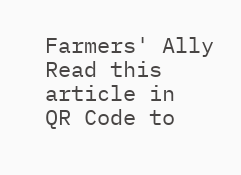Farmers' Ally
Read this article in
QR Code to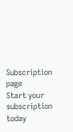Subscription page
Start your subscription today